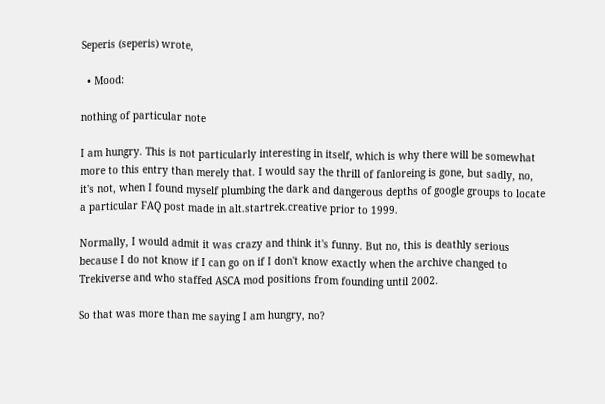Seperis (seperis) wrote,

  • Mood:

nothing of particular note

I am hungry. This is not particularly interesting in itself, which is why there will be somewhat more to this entry than merely that. I would say the thrill of fanloreing is gone, but sadly, no, it's not, when I found myself plumbing the dark and dangerous depths of google groups to locate a particular FAQ post made in alt.startrek.creative prior to 1999.

Normally, I would admit it was crazy and think it's funny. But no, this is deathly serious because I do not know if I can go on if I don't know exactly when the archive changed to Trekiverse and who staffed ASCA mod positions from founding until 2002.

So that was more than me saying I am hungry, no?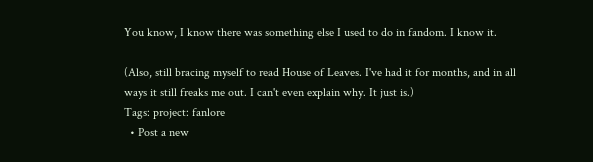You know, I know there was something else I used to do in fandom. I know it.

(Also, still bracing myself to read House of Leaves. I've had it for months, and in all ways it still freaks me out. I can't even explain why. It just is.)
Tags: project: fanlore
  • Post a new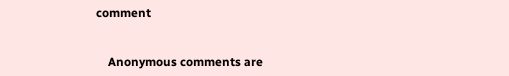comment


    Anonymous comments are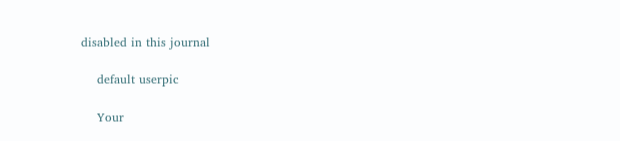disabled in this journal

    default userpic

    Your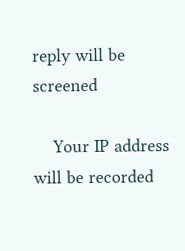reply will be screened

    Your IP address will be recorded